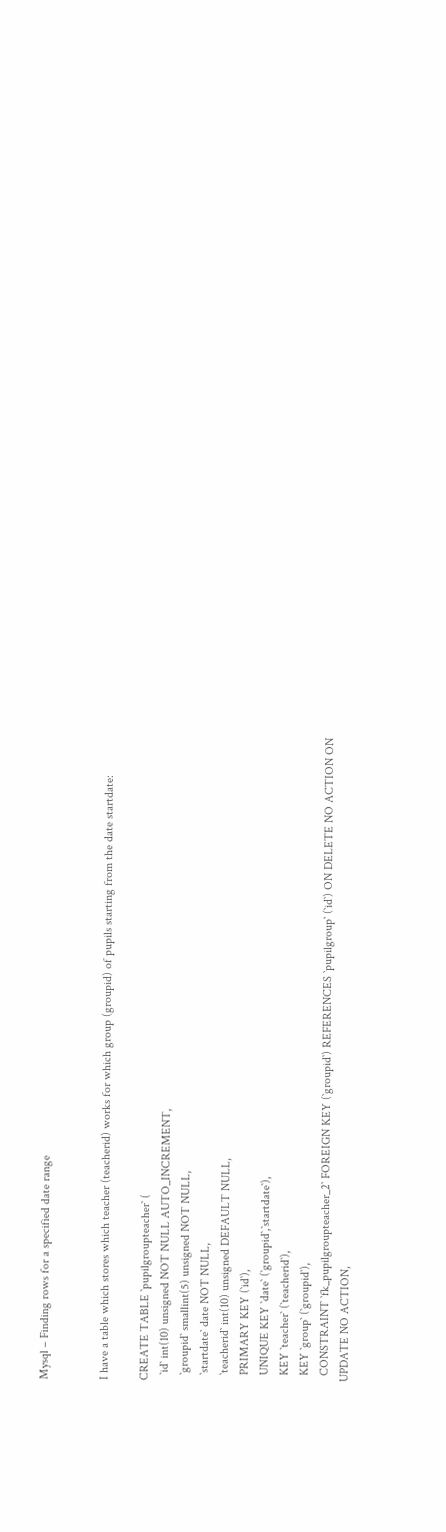Mysql – Finding rows for a specified date range


I have a table which stores which teacher (teacherid) works for which group (groupid) of pupils starting from the date startdate:

CREATE TABLE `pupilgroupteacher` (
  `id` int(10) unsigned NOT NULL AUTO_INCREMENT,
  `groupid` smallint(5) unsigned NOT NULL,
  `startdate` date NOT NULL,
  `teacherid` int(10) unsigned DEFAULT NULL,
  PRIMARY KEY (`id`),
  UNIQUE KEY `date` (`groupid`,`startdate`),
  KEY `teacher` (`teacherid`),
  KEY `group` (`groupid`),
  CONSTRAINT `fk_pupilgroupteacher_2` FOREIGN KEY (`groupid`) REFERENCES `pupilgroup` (`id`) ON DELETE NO ACTION ON UPDATE NO ACTION,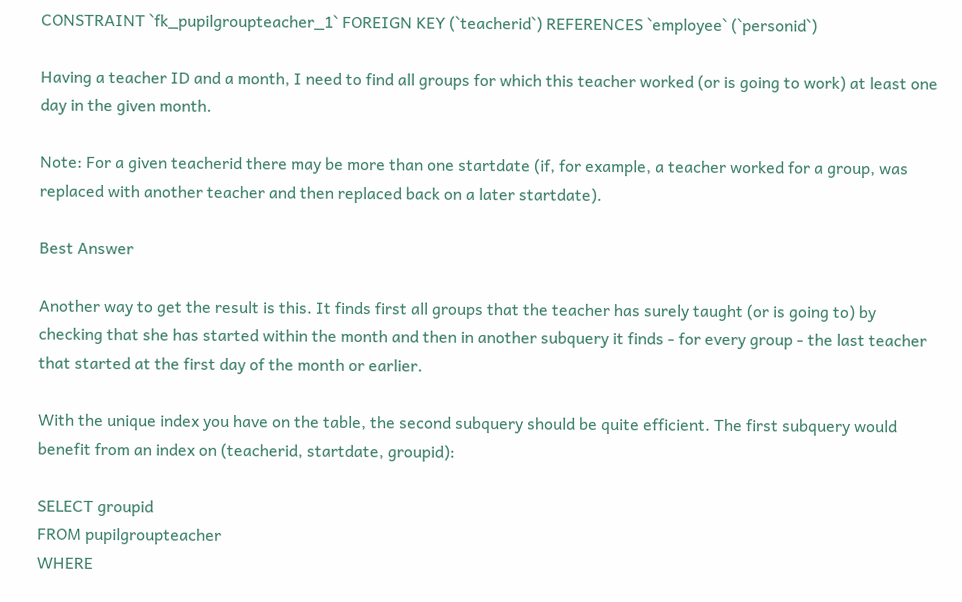CONSTRAINT `fk_pupilgroupteacher_1` FOREIGN KEY (`teacherid`) REFERENCES `employee` (`personid`)

Having a teacher ID and a month, I need to find all groups for which this teacher worked (or is going to work) at least one day in the given month.

Note: For a given teacherid there may be more than one startdate (if, for example, a teacher worked for a group, was replaced with another teacher and then replaced back on a later startdate).

Best Answer

Another way to get the result is this. It finds first all groups that the teacher has surely taught (or is going to) by checking that she has started within the month and then in another subquery it finds - for every group - the last teacher that started at the first day of the month or earlier.

With the unique index you have on the table, the second subquery should be quite efficient. The first subquery would benefit from an index on (teacherid, startdate, groupid):

SELECT groupid
FROM pupilgroupteacher
WHERE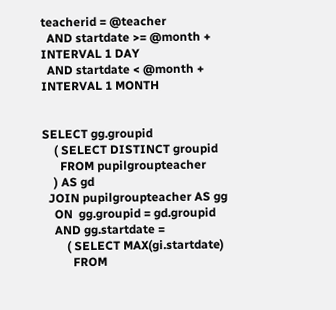teacherid = @teacher
  AND startdate >= @month + INTERVAL 1 DAY
  AND startdate < @month + INTERVAL 1 MONTH


SELECT gg.groupid
    ( SELECT DISTINCT groupid
      FROM pupilgroupteacher
    ) AS gd
  JOIN pupilgroupteacher AS gg
    ON  gg.groupid = gd.groupid
    AND gg.startdate =
        ( SELECT MAX(gi.startdate)
          FROM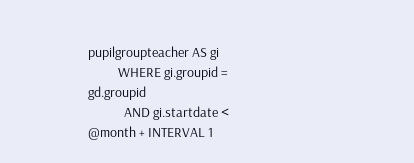pupilgroupteacher AS gi
          WHERE gi.groupid = gd.groupid
            AND gi.startdate < @month + INTERVAL 1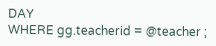DAY
WHERE gg.teacherid = @teacher ;